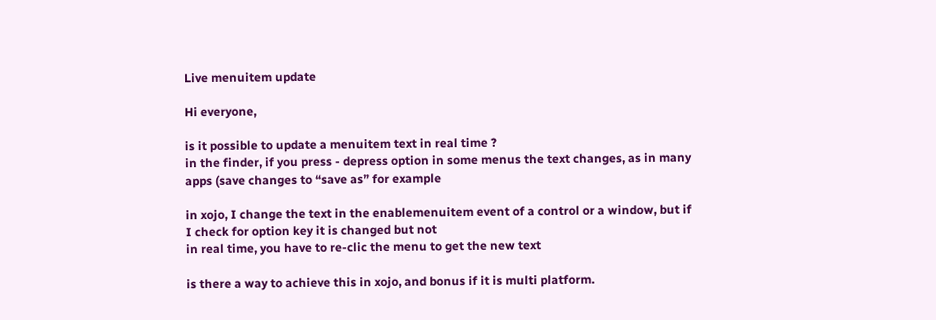Live menuitem update

Hi everyone,

is it possible to update a menuitem text in real time ?
in the finder, if you press - depress option in some menus the text changes, as in many apps (save changes to “save as” for example

in xojo, I change the text in the enablemenuitem event of a control or a window, but if I check for option key it is changed but not
in real time, you have to re-clic the menu to get the new text

is there a way to achieve this in xojo, and bonus if it is multi platform.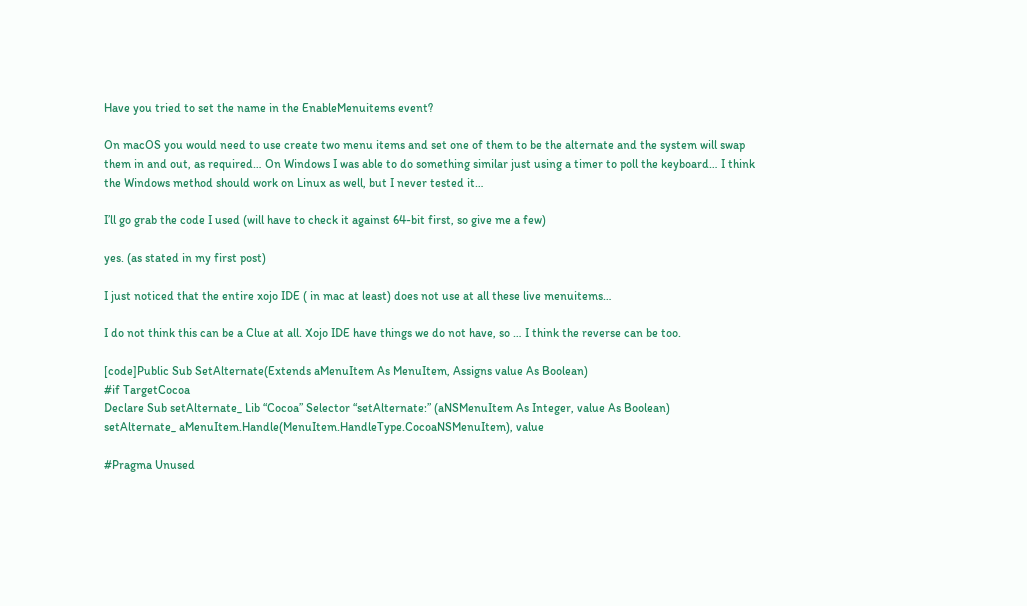Have you tried to set the name in the EnableMenuitems event?

On macOS you would need to use create two menu items and set one of them to be the alternate and the system will swap them in and out, as required… On Windows I was able to do something similar just using a timer to poll the keyboard… I think the Windows method should work on Linux as well, but I never tested it…

I’ll go grab the code I used (will have to check it against 64-bit first, so give me a few)

yes. (as stated in my first post)

I just noticed that the entire xojo IDE ( in mac at least) does not use at all these live menuitems…

I do not think this can be a Clue at all. Xojo IDE have things we do not have, so … I think the reverse can be too.

[code]Public Sub SetAlternate(Extends aMenuItem As MenuItem, Assigns value As Boolean)
#if TargetCocoa
Declare Sub setAlternate_ Lib “Cocoa” Selector “setAlternate:” (aNSMenuItem As Integer, value As Boolean)
setAlternate_ aMenuItem.Handle(MenuItem.HandleType.CocoaNSMenuItem), value

#Pragma Unused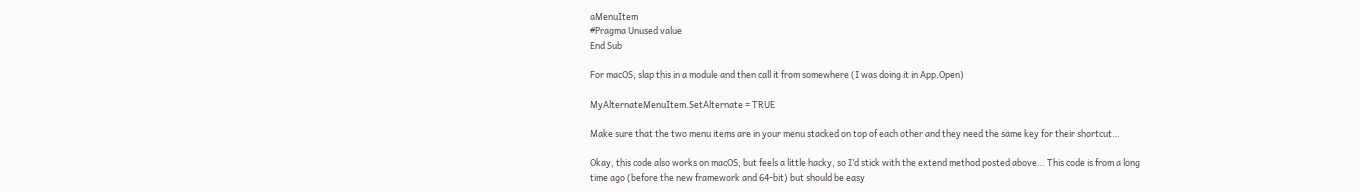aMenuItem
#Pragma Unused value
End Sub

For macOS, slap this in a module and then call it from somewhere (I was doing it in App.Open)

MyAlternateMenuItem.SetAlternate = TRUE

Make sure that the two menu items are in your menu stacked on top of each other and they need the same key for their shortcut…

Okay, this code also works on macOS, but feels a little hacky, so I’d stick with the extend method posted above… This code is from a long time ago (before the new framework and 64-bit) but should be easy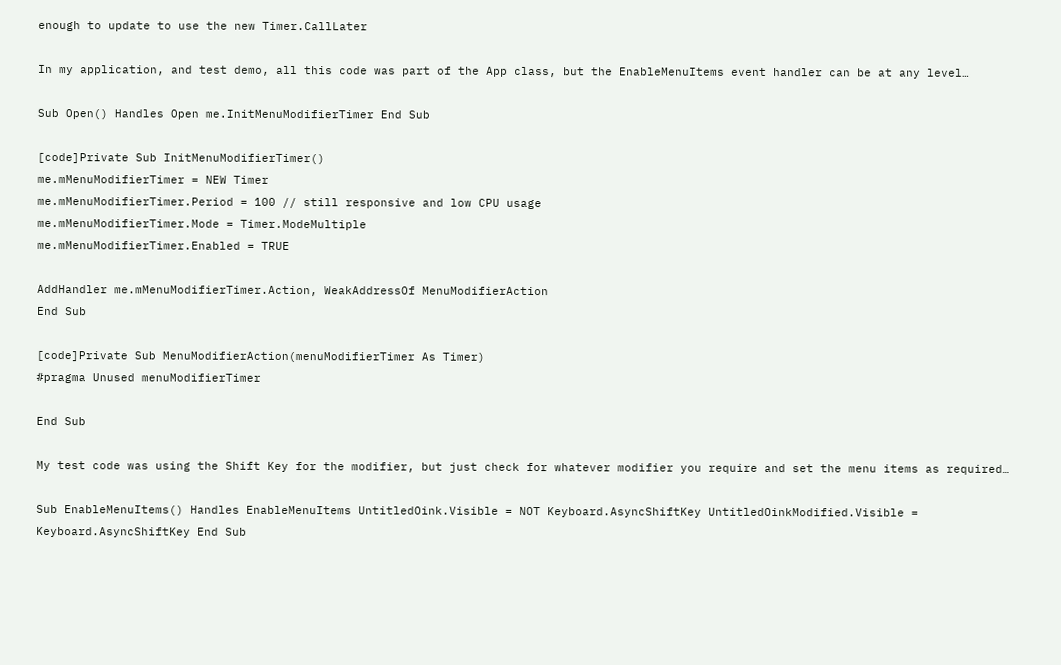enough to update to use the new Timer.CallLater

In my application, and test demo, all this code was part of the App class, but the EnableMenuItems event handler can be at any level…

Sub Open() Handles Open me.InitMenuModifierTimer End Sub

[code]Private Sub InitMenuModifierTimer()
me.mMenuModifierTimer = NEW Timer
me.mMenuModifierTimer.Period = 100 // still responsive and low CPU usage
me.mMenuModifierTimer.Mode = Timer.ModeMultiple
me.mMenuModifierTimer.Enabled = TRUE

AddHandler me.mMenuModifierTimer.Action, WeakAddressOf MenuModifierAction
End Sub

[code]Private Sub MenuModifierAction(menuModifierTimer As Timer)
#pragma Unused menuModifierTimer

End Sub

My test code was using the Shift Key for the modifier, but just check for whatever modifier you require and set the menu items as required…

Sub EnableMenuItems() Handles EnableMenuItems UntitledOink.Visible = NOT Keyboard.AsyncShiftKey UntitledOinkModified.Visible = Keyboard.AsyncShiftKey End Sub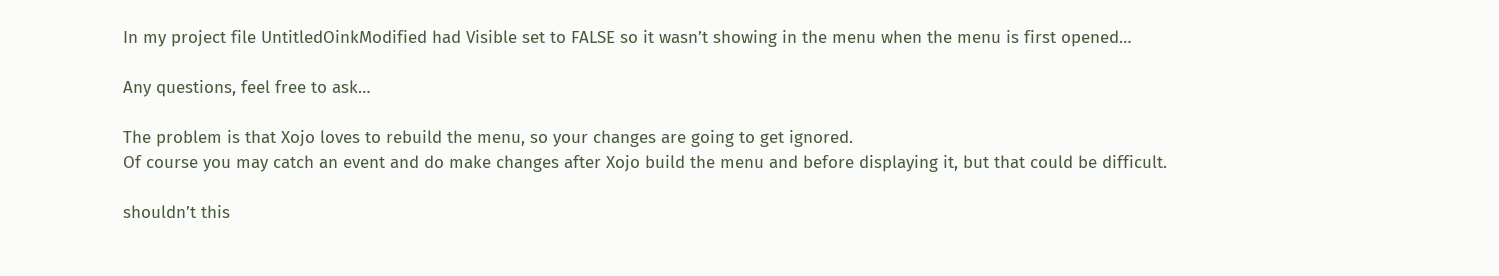In my project file UntitledOinkModified had Visible set to FALSE so it wasn’t showing in the menu when the menu is first opened…

Any questions, feel free to ask…

The problem is that Xojo loves to rebuild the menu, so your changes are going to get ignored.
Of course you may catch an event and do make changes after Xojo build the menu and before displaying it, but that could be difficult.

shouldn’t this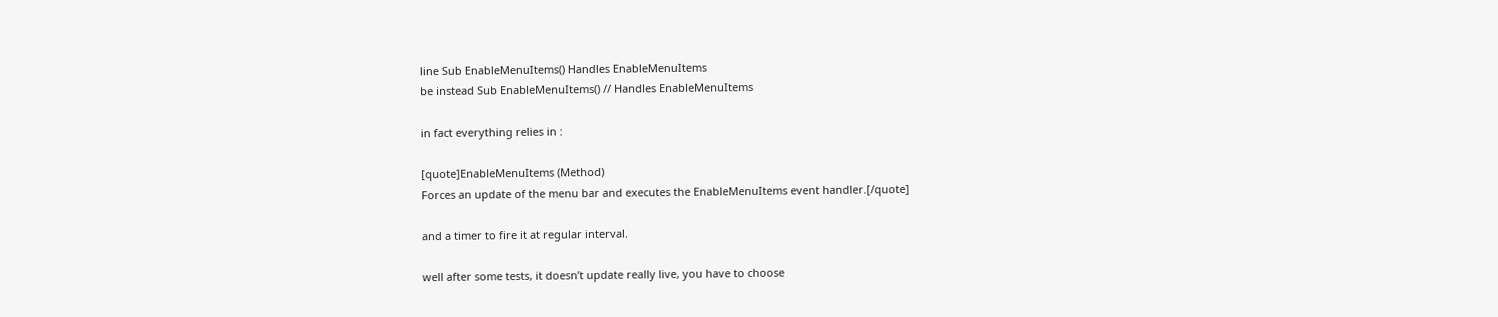line Sub EnableMenuItems() Handles EnableMenuItems
be instead Sub EnableMenuItems() // Handles EnableMenuItems

in fact everything relies in :

[quote]EnableMenuItems (Method)
Forces an update of the menu bar and executes the EnableMenuItems event handler.[/quote]

and a timer to fire it at regular interval.

well after some tests, it doesn’t update really live, you have to choose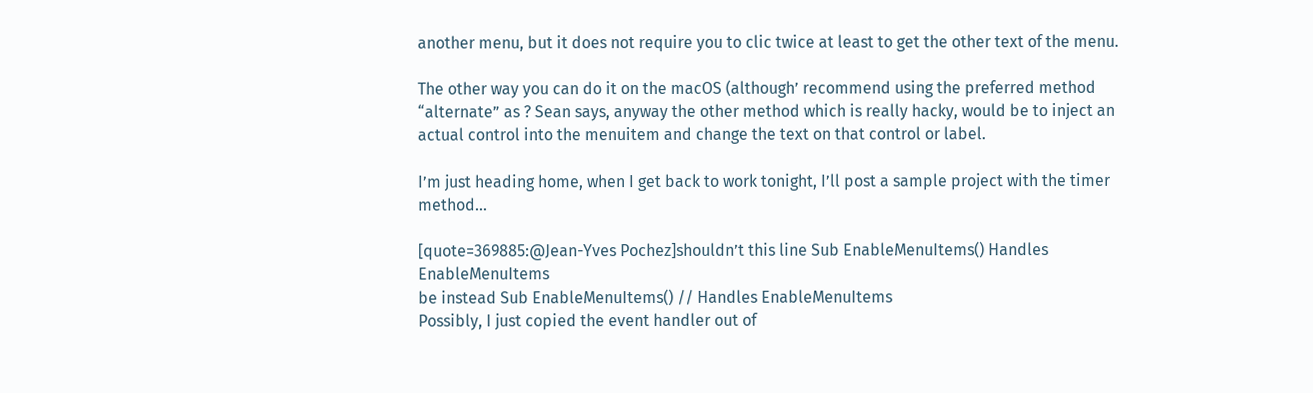another menu, but it does not require you to clic twice at least to get the other text of the menu.

The other way you can do it on the macOS (although’ recommend using the preferred method “alternate” as ? Sean says, anyway the other method which is really hacky, would be to inject an actual control into the menuitem and change the text on that control or label.

I’m just heading home, when I get back to work tonight, I’ll post a sample project with the timer method…

[quote=369885:@Jean-Yves Pochez]shouldn’t this line Sub EnableMenuItems() Handles EnableMenuItems
be instead Sub EnableMenuItems() // Handles EnableMenuItems
Possibly, I just copied the event handler out of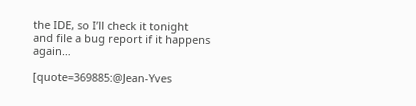the IDE, so I’ll check it tonight and file a bug report if it happens again…

[quote=369885:@Jean-Yves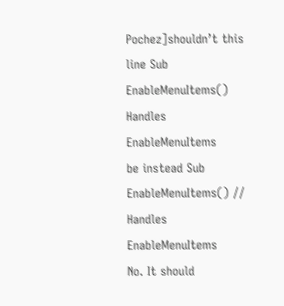Pochez]shouldn’t this line Sub EnableMenuItems() Handles EnableMenuItems
be instead Sub EnableMenuItems() // Handles EnableMenuItems
No. It should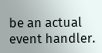be an actual event handler.